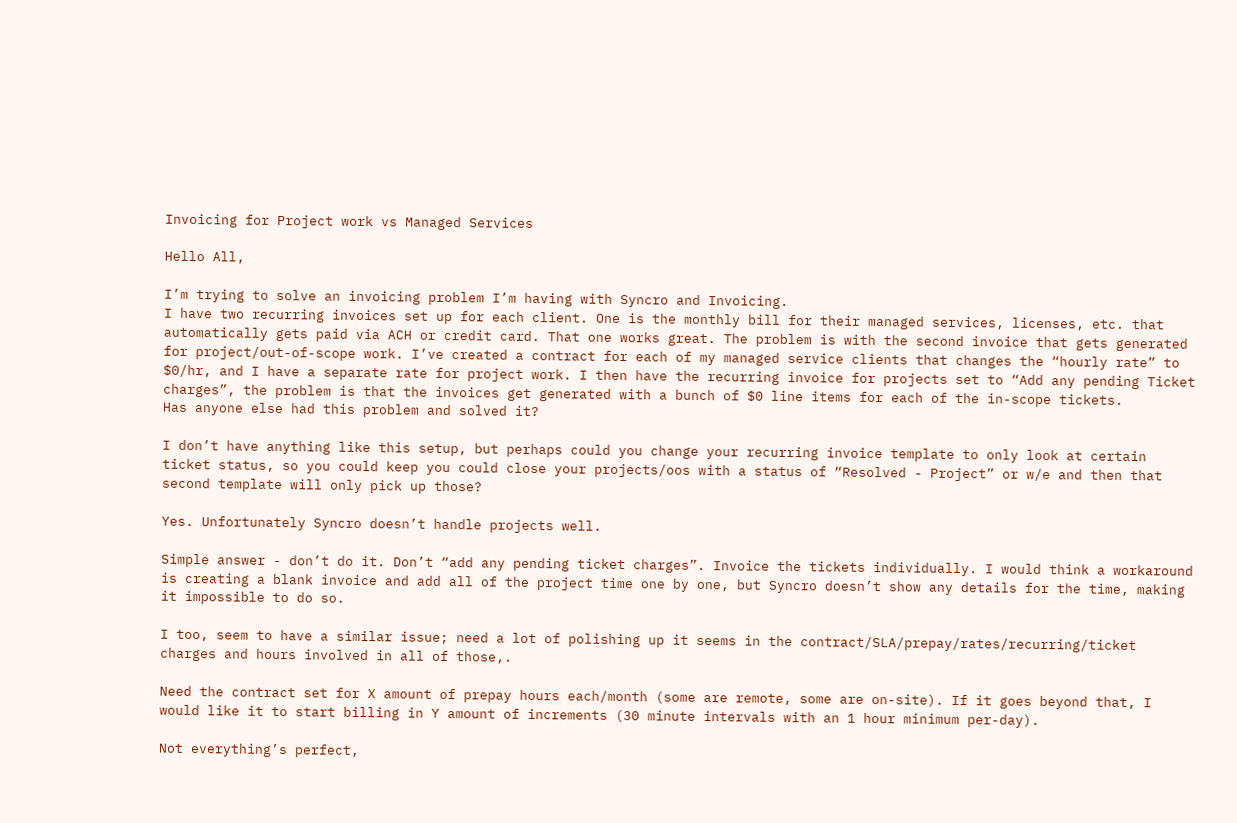Invoicing for Project work vs Managed Services

Hello All,

I’m trying to solve an invoicing problem I’m having with Syncro and Invoicing.
I have two recurring invoices set up for each client. One is the monthly bill for their managed services, licenses, etc. that automatically gets paid via ACH or credit card. That one works great. The problem is with the second invoice that gets generated for project/out-of-scope work. I’ve created a contract for each of my managed service clients that changes the “hourly rate” to $0/hr, and I have a separate rate for project work. I then have the recurring invoice for projects set to “Add any pending Ticket charges”, the problem is that the invoices get generated with a bunch of $0 line items for each of the in-scope tickets.
Has anyone else had this problem and solved it?

I don’t have anything like this setup, but perhaps could you change your recurring invoice template to only look at certain ticket status, so you could keep you could close your projects/oos with a status of “Resolved - Project” or w/e and then that second template will only pick up those?

Yes. Unfortunately Syncro doesn’t handle projects well.

Simple answer - don’t do it. Don’t “add any pending ticket charges”. Invoice the tickets individually. I would think a workaround is creating a blank invoice and add all of the project time one by one, but Syncro doesn’t show any details for the time, making it impossible to do so.

I too, seem to have a similar issue; need a lot of polishing up it seems in the contract/SLA/prepay/rates/recurring/ticket charges and hours involved in all of those,.

Need the contract set for X amount of prepay hours each/month (some are remote, some are on-site). If it goes beyond that, I would like it to start billing in Y amount of increments (30 minute intervals with an 1 hour minimum per-day).

Not everything’s perfect,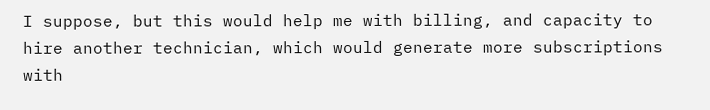I suppose, but this would help me with billing, and capacity to hire another technician, which would generate more subscriptions with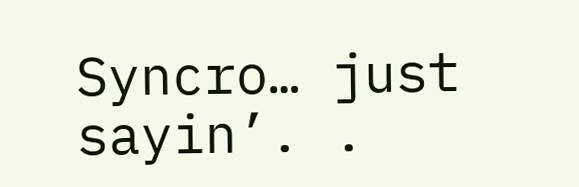Syncro… just sayin’. .